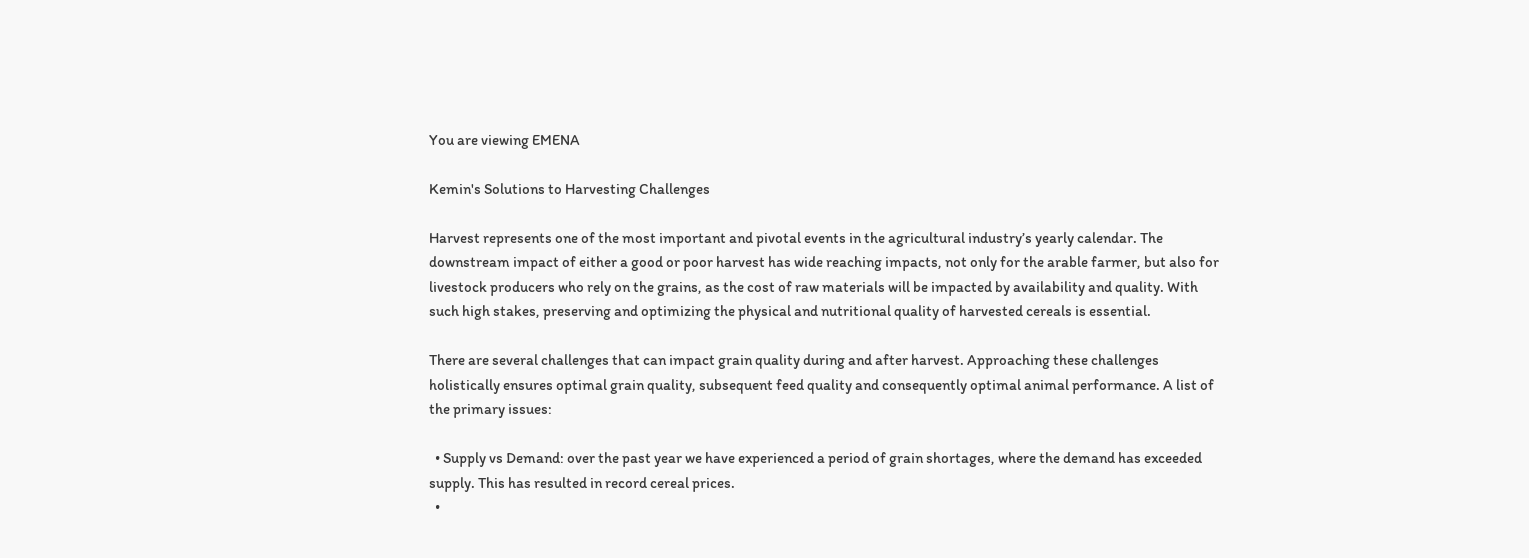You are viewing EMENA

Kemin's Solutions to Harvesting Challenges

Harvest represents one of the most important and pivotal events in the agricultural industry’s yearly calendar. The downstream impact of either a good or poor harvest has wide reaching impacts, not only for the arable farmer, but also for livestock producers who rely on the grains, as the cost of raw materials will be impacted by availability and quality. With such high stakes, preserving and optimizing the physical and nutritional quality of harvested cereals is essential.

There are several challenges that can impact grain quality during and after harvest. Approaching these challenges holistically ensures optimal grain quality, subsequent feed quality and consequently optimal animal performance. A list of the primary issues:

  • Supply vs Demand: over the past year we have experienced a period of grain shortages, where the demand has exceeded supply. This has resulted in record cereal prices.
  •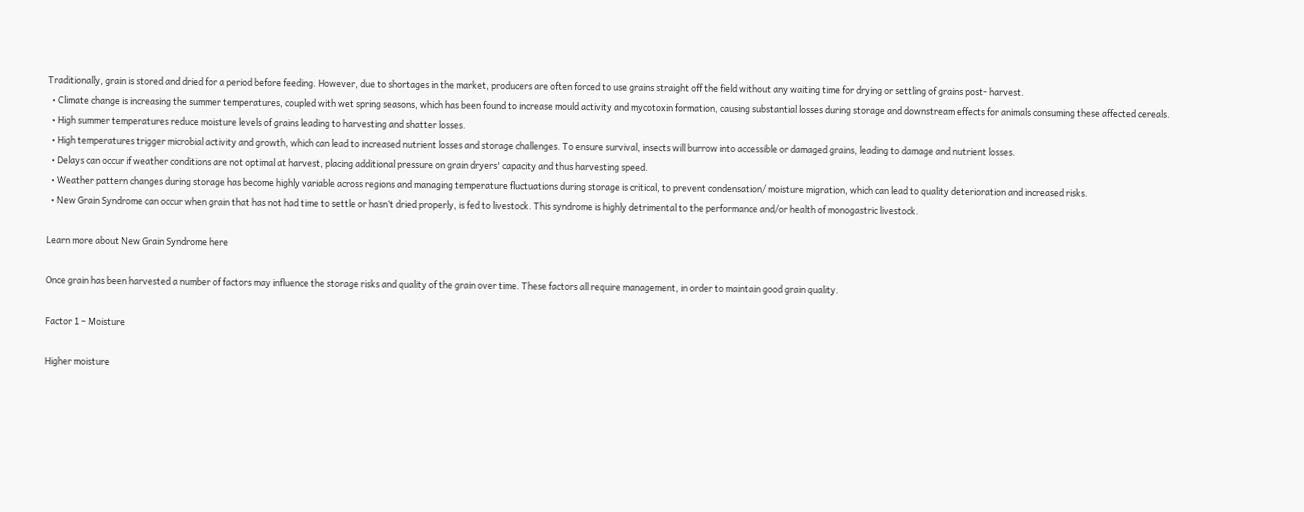Traditionally, grain is stored and dried for a period before feeding. However, due to shortages in the market, producers are often forced to use grains straight off the field without any waiting time for drying or settling of grains post- harvest.
  • Climate change is increasing the summer temperatures, coupled with wet spring seasons, which has been found to increase mould activity and mycotoxin formation, causing substantial losses during storage and downstream effects for animals consuming these affected cereals.
  • High summer temperatures reduce moisture levels of grains leading to harvesting and shatter losses.
  • High temperatures trigger microbial activity and growth, which can lead to increased nutrient losses and storage challenges. To ensure survival, insects will burrow into accessible or damaged grains, leading to damage and nutrient losses.
  • Delays can occur if weather conditions are not optimal at harvest, placing additional pressure on grain dryers' capacity and thus harvesting speed.
  • Weather pattern changes during storage has become highly variable across regions and managing temperature fluctuations during storage is critical, to prevent condensation/ moisture migration, which can lead to quality deterioration and increased risks.
  • New Grain Syndrome can occur when grain that has not had time to settle or hasn’t dried properly, is fed to livestock. This syndrome is highly detrimental to the performance and/or health of monogastric livestock.

Learn more about New Grain Syndrome here

Once grain has been harvested a number of factors may influence the storage risks and quality of the grain over time. These factors all require management, in order to maintain good grain quality.

Factor 1 – Moisture

Higher moisture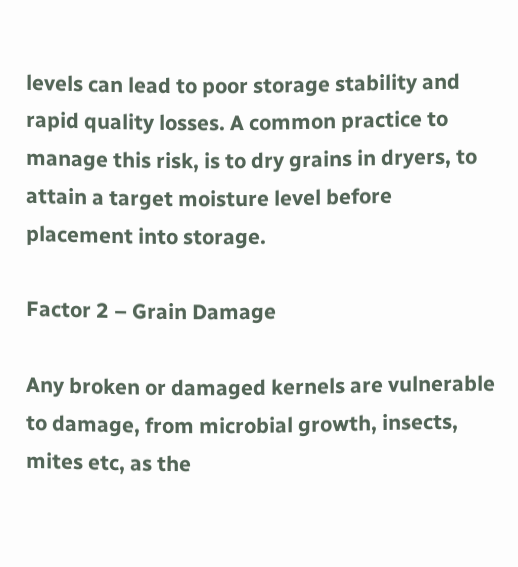levels can lead to poor storage stability and rapid quality losses. A common practice to manage this risk, is to dry grains in dryers, to attain a target moisture level before placement into storage.

Factor 2 – Grain Damage

Any broken or damaged kernels are vulnerable to damage, from microbial growth, insects, mites etc, as the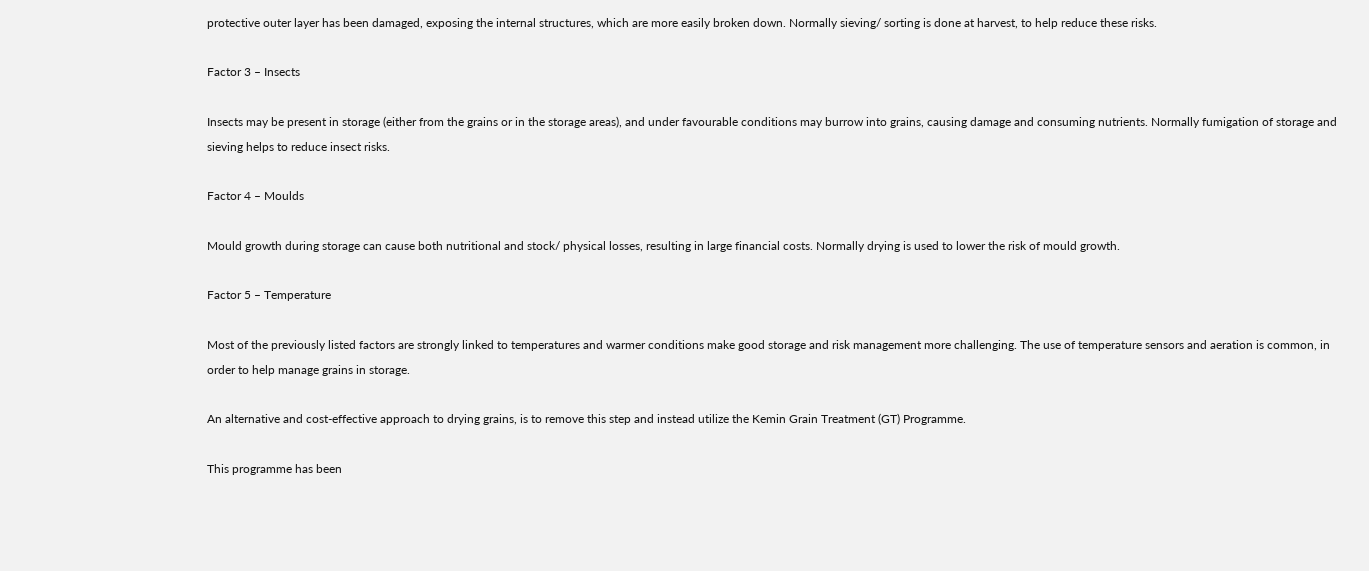protective outer layer has been damaged, exposing the internal structures, which are more easily broken down. Normally sieving/ sorting is done at harvest, to help reduce these risks.

Factor 3 – Insects

Insects may be present in storage (either from the grains or in the storage areas), and under favourable conditions may burrow into grains, causing damage and consuming nutrients. Normally fumigation of storage and sieving helps to reduce insect risks.

Factor 4 – Moulds

Mould growth during storage can cause both nutritional and stock/ physical losses, resulting in large financial costs. Normally drying is used to lower the risk of mould growth.

Factor 5 – Temperature

Most of the previously listed factors are strongly linked to temperatures and warmer conditions make good storage and risk management more challenging. The use of temperature sensors and aeration is common, in order to help manage grains in storage.

An alternative and cost-effective approach to drying grains, is to remove this step and instead utilize the Kemin Grain Treatment (GT) Programme.

This programme has been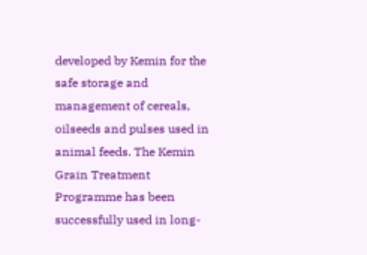developed by Kemin for the safe storage and management of cereals, oilseeds and pulses used in animal feeds. The Kemin Grain Treatment Programme has been successfully used in long-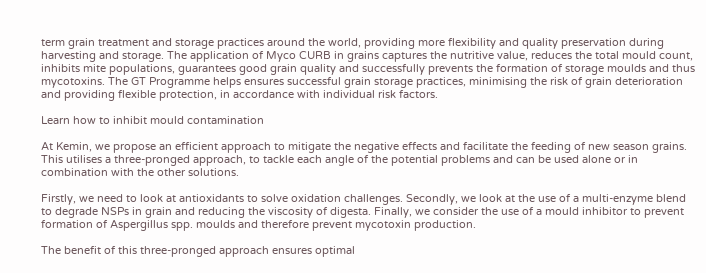term grain treatment and storage practices around the world, providing more flexibility and quality preservation during harvesting and storage. The application of Myco CURB in grains captures the nutritive value, reduces the total mould count, inhibits mite populations, guarantees good grain quality and successfully prevents the formation of storage moulds and thus mycotoxins. The GT Programme helps ensures successful grain storage practices, minimising the risk of grain deterioration and providing flexible protection, in accordance with individual risk factors.

Learn how to inhibit mould contamination

At Kemin, we propose an efficient approach to mitigate the negative effects and facilitate the feeding of new season grains. This utilises a three-pronged approach, to tackle each angle of the potential problems and can be used alone or in combination with the other solutions.

Firstly, we need to look at antioxidants to solve oxidation challenges. Secondly, we look at the use of a multi-enzyme blend to degrade NSPs in grain and reducing the viscosity of digesta. Finally, we consider the use of a mould inhibitor to prevent formation of Aspergillus spp. moulds and therefore prevent mycotoxin production.

The benefit of this three-pronged approach ensures optimal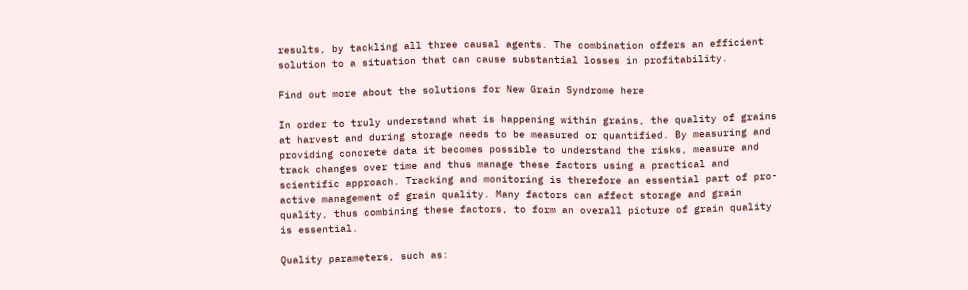results, by tackling all three causal agents. The combination offers an efficient solution to a situation that can cause substantial losses in profitability.

Find out more about the solutions for New Grain Syndrome here

In order to truly understand what is happening within grains, the quality of grains at harvest and during storage needs to be measured or quantified. By measuring and providing concrete data it becomes possible to understand the risks, measure and track changes over time and thus manage these factors using a practical and scientific approach. Tracking and monitoring is therefore an essential part of pro-active management of grain quality. Many factors can affect storage and grain quality, thus combining these factors, to form an overall picture of grain quality is essential.

Quality parameters, such as: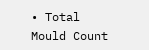• Total Mould Count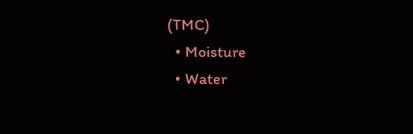(TMC)
  • Moisture
  • Water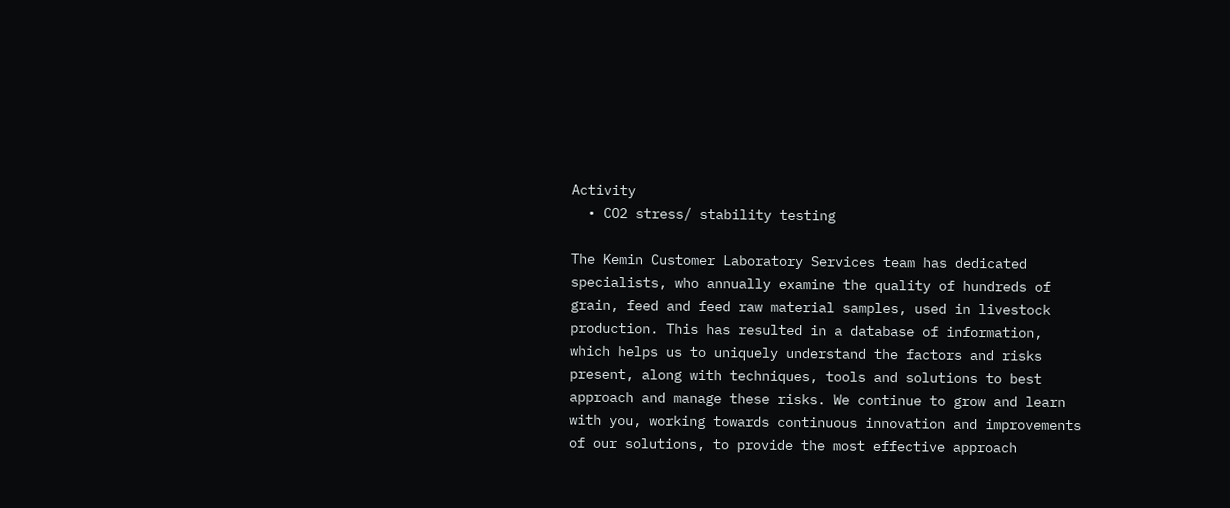Activity
  • CO2 stress/ stability testing

The Kemin Customer Laboratory Services team has dedicated specialists, who annually examine the quality of hundreds of grain, feed and feed raw material samples, used in livestock production. This has resulted in a database of information, which helps us to uniquely understand the factors and risks present, along with techniques, tools and solutions to best approach and manage these risks. We continue to grow and learn with you, working towards continuous innovation and improvements of our solutions, to provide the most effective approach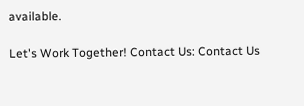available.

Let's Work Together! Contact Us: Contact Us